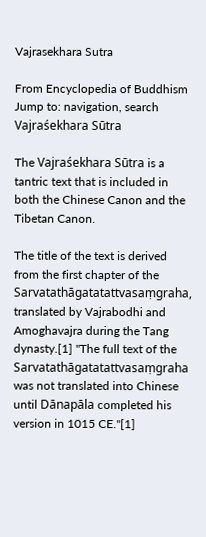Vajrasekhara Sutra

From Encyclopedia of Buddhism
Jump to: navigation, search
Vajraśekhara Sūtra

The Vajraśekhara Sūtra is a tantric text that is included in both the Chinese Canon and the Tibetan Canon.

The title of the text is derived from the first chapter of the Sarvatathāgatatattvasaṃgraha, translated by Vajrabodhi and Amoghavajra during the Tang dynasty.[1] "The full text of the Sarvatathāgatatattvasaṃgraha was not translated into Chinese until Dānapāla completed his version in 1015 CE."[1]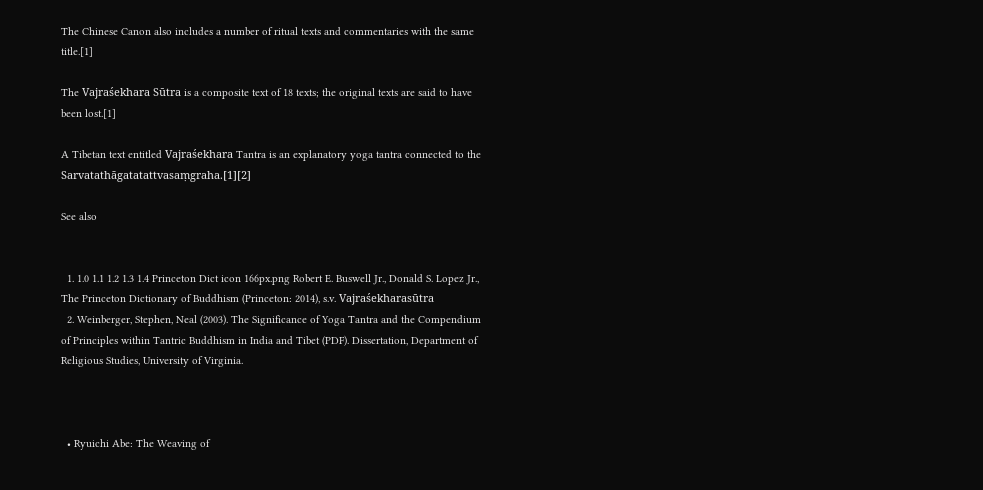The Chinese Canon also includes a number of ritual texts and commentaries with the same title.[1]

The Vajraśekhara Sūtra is a composite text of 18 texts; the original texts are said to have been lost.[1]

A Tibetan text entitled Vajraśekhara Tantra is an explanatory yoga tantra connected to the Sarvatathāgatatattvasaṃgraha.[1][2]

See also


  1. 1.0 1.1 1.2 1.3 1.4 Princeton Dict icon 166px.png Robert E. Buswell Jr., Donald S. Lopez Jr., The Princeton Dictionary of Buddhism (Princeton: 2014), s.v. Vajraśekharasūtra
  2. Weinberger, Stephen, Neal (2003). The Significance of Yoga Tantra and the Compendium of Principles within Tantric Buddhism in India and Tibet (PDF). Dissertation, Department of Religious Studies, University of Virginia.



  • Ryuichi Abe: The Weaving of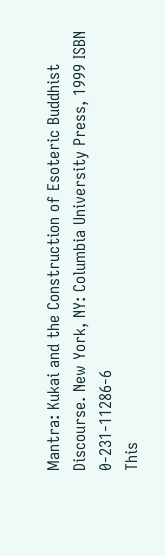Mantra: Kukai and the Construction of Esoteric Buddhist Discourse. New York, NY: Columbia University Press, 1999 ISBN 0-231-11286-6
This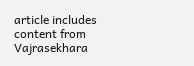article includes content from Vajrasekhara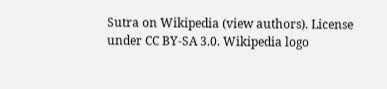Sutra on Wikipedia (view authors). License under CC BY-SA 3.0. Wikipedia logo